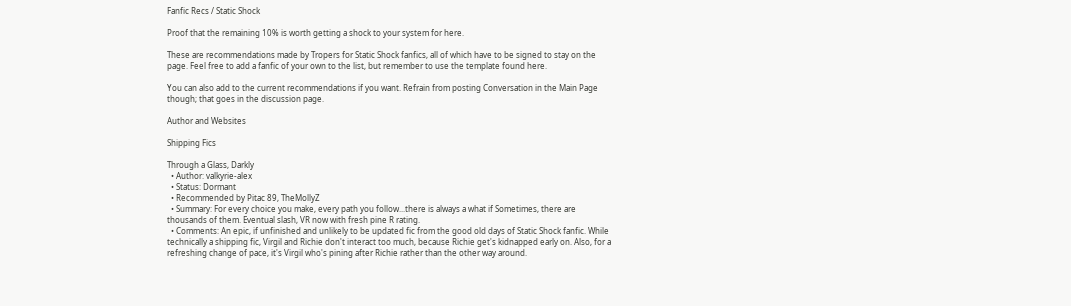Fanfic Recs / Static Shock

Proof that the remaining 10% is worth getting a shock to your system for here.

These are recommendations made by Tropers for Static Shock fanfics, all of which have to be signed to stay on the page. Feel free to add a fanfic of your own to the list, but remember to use the template found here.

You can also add to the current recommendations if you want. Refrain from posting Conversation in the Main Page though; that goes in the discussion page.

Author and Websites

Shipping Fics

Through a Glass, Darkly
  • Author: valkyrie-alex
  • Status: Dormant
  • Recommended by Pitac 89, TheMollyZ
  • Summary: For every choice you make, every path you follow...there is always a what if Sometimes, there are thousands of them. Eventual slash, VR now with fresh pine R rating.
  • Comments: An epic, if unfinished and unlikely to be updated fic from the good old days of Static Shock fanfic. While technically a shipping fic, Virgil and Richie don't interact too much, because Richie get's kidnapped early on. Also, for a refreshing change of pace, it's Virgil who's pining after Richie rather than the other way around.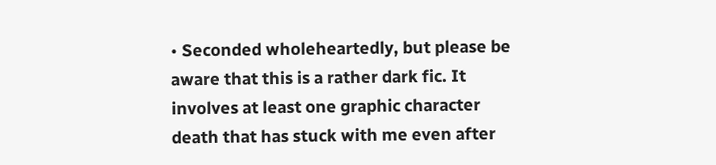• Seconded wholeheartedly, but please be aware that this is a rather dark fic. It involves at least one graphic character death that has stuck with me even after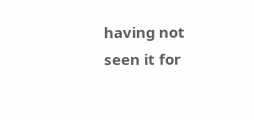having not seen it for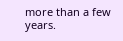more than a few years.